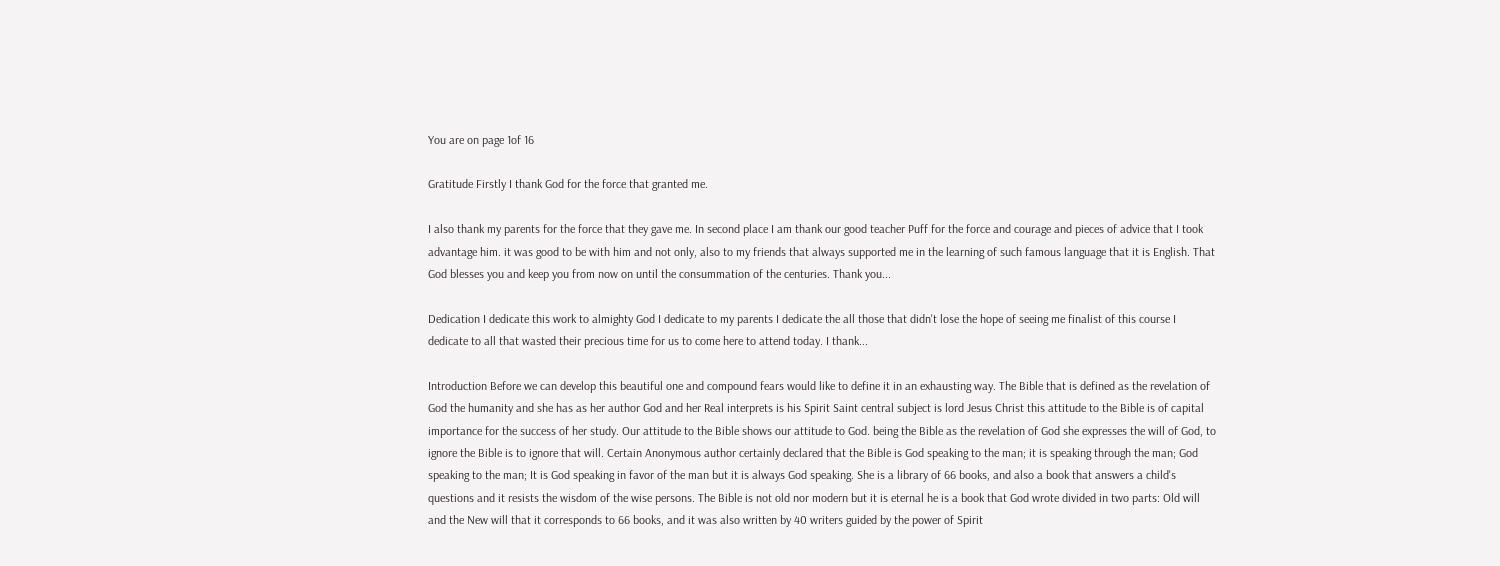You are on page 1of 16

Gratitude Firstly I thank God for the force that granted me.

I also thank my parents for the force that they gave me. In second place I am thank our good teacher Puff for the force and courage and pieces of advice that I took advantage him. it was good to be with him and not only, also to my friends that always supported me in the learning of such famous language that it is English. That God blesses you and keep you from now on until the consummation of the centuries. Thank you...

Dedication I dedicate this work to almighty God I dedicate to my parents I dedicate the all those that didn't lose the hope of seeing me finalist of this course I dedicate to all that wasted their precious time for us to come here to attend today. I thank...

Introduction Before we can develop this beautiful one and compound fears would like to define it in an exhausting way. The Bible that is defined as the revelation of God the humanity and she has as her author God and her Real interprets is his Spirit Saint central subject is lord Jesus Christ this attitude to the Bible is of capital importance for the success of her study. Our attitude to the Bible shows our attitude to God. being the Bible as the revelation of God she expresses the will of God, to ignore the Bible is to ignore that will. Certain Anonymous author certainly declared that the Bible is God speaking to the man; it is speaking through the man; God speaking to the man; It is God speaking in favor of the man but it is always God speaking. She is a library of 66 books, and also a book that answers a child's questions and it resists the wisdom of the wise persons. The Bible is not old nor modern but it is eternal he is a book that God wrote divided in two parts: Old will and the New will that it corresponds to 66 books, and it was also written by 40 writers guided by the power of Spirit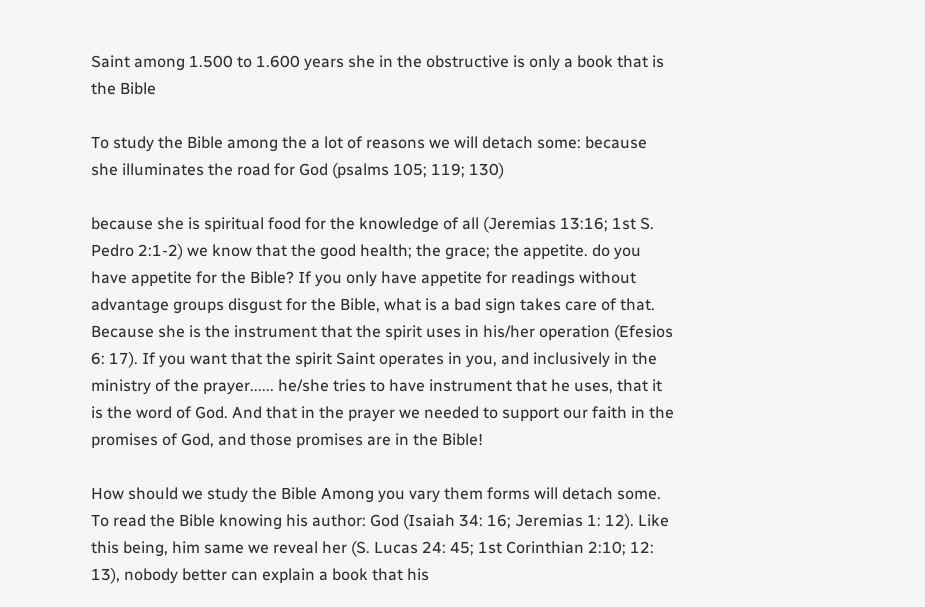Saint among 1.500 to 1.600 years she in the obstructive is only a book that is the Bible

To study the Bible among the a lot of reasons we will detach some: because she illuminates the road for God (psalms 105; 119; 130)

because she is spiritual food for the knowledge of all (Jeremias 13:16; 1st S. Pedro 2:1-2) we know that the good health; the grace; the appetite. do you have appetite for the Bible? If you only have appetite for readings without advantage groups disgust for the Bible, what is a bad sign takes care of that. Because she is the instrument that the spirit uses in his/her operation (Efesios 6: 17). If you want that the spirit Saint operates in you, and inclusively in the ministry of the prayer...... he/she tries to have instrument that he uses, that it is the word of God. And that in the prayer we needed to support our faith in the promises of God, and those promises are in the Bible!

How should we study the Bible Among you vary them forms will detach some. To read the Bible knowing his author: God (Isaiah 34: 16; Jeremias 1: 12). Like this being, him same we reveal her (S. Lucas 24: 45; 1st Corinthian 2:10; 12: 13), nobody better can explain a book that his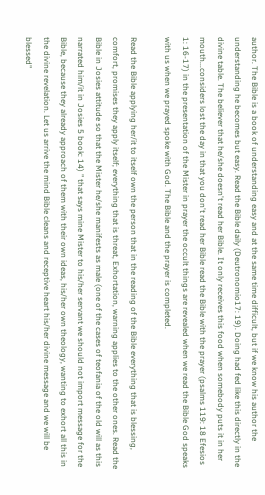author. The Bible is a book of understanding easy and at the same time difficult, but if we know his author the understanding he becomes but easy. Read the Bible daily (Deutronomio17: 19). Doing had fed like this directly in the divine table. The believer that he/she doesn't read her Bible. It only receives this food when somebody puts it in her mouth...considers lost the day in that you don't read her Bible read the Bible with the prayer (psalms 119: 18 Efesios 1: 16-17) in the presentation of the Mister in prayer the occult things are revealed when we read the Bible God speaks with us when we prayed spoke with God. The Bible and the prayer is completed.

Read the Bible applying her/it to itself own the person that in the reading of the Bible everything that is blessing, comfort, promises they apply itself; everything that is threat, Exhortation, warning applies to the other ones. Read the Bible in Josies attitude so that the Mister he/she manifests as male (one of the cases of teofania of the old will as this narrated him/it in Josies 5 book: 14) " that says mine Mister to his/her servant we should not import message for the Bible, because they already approach of them with their own ideas, his/her own theology, wanting to exhort all this in the divine revelation. Let us arrive the mind Bible cleans and receptive heart his/her divine message and we will be blessed"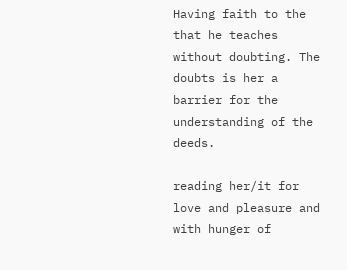Having faith to the that he teaches without doubting. The doubts is her a barrier for the understanding of the deeds.

reading her/it for love and pleasure and with hunger of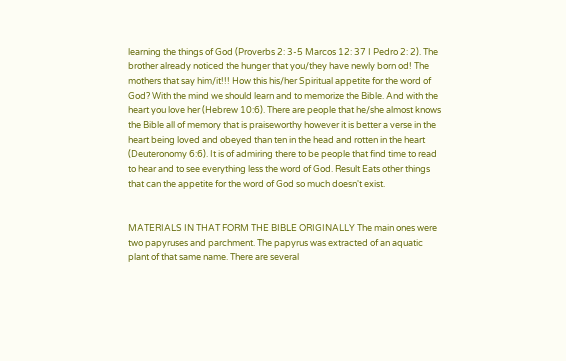learning the things of God (Proverbs 2: 3-5 Marcos 12: 37 I Pedro 2: 2). The brother already noticed the hunger that you/they have newly born od! The mothers that say him/it!!! How this his/her Spiritual appetite for the word of God? With the mind we should learn and to memorize the Bible. And with the heart you love her (Hebrew 10:6). There are people that he/she almost knows the Bible all of memory that is praiseworthy however it is better a verse in the heart being loved and obeyed than ten in the head and rotten in the heart (Deuteronomy 6:6). It is of admiring there to be people that find time to read to hear and to see everything less the word of God. Result Eats other things that can the appetite for the word of God so much doesn't exist.


MATERIALS IN THAT FORM THE BIBLE ORIGINALLY The main ones were two papyruses and parchment. The papyrus was extracted of an aquatic plant of that same name. There are several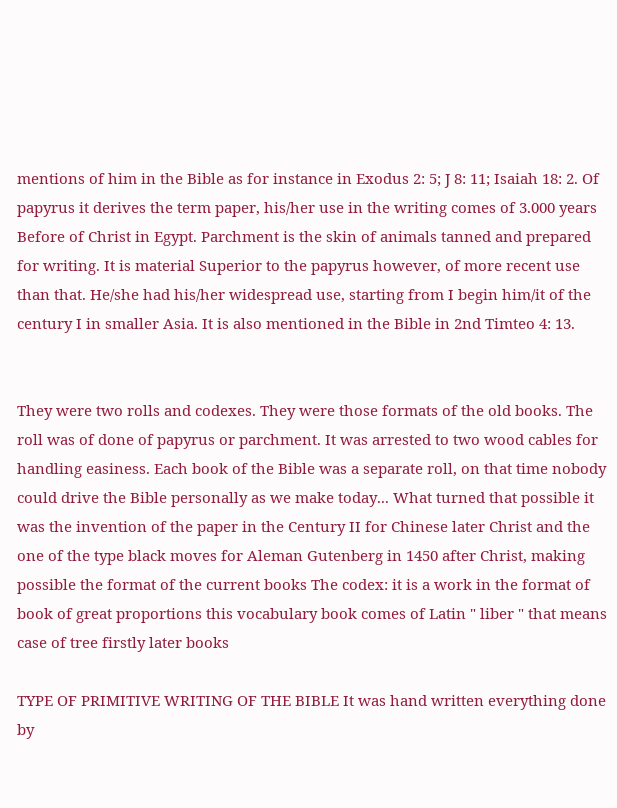mentions of him in the Bible as for instance in Exodus 2: 5; J 8: 11; Isaiah 18: 2. Of papyrus it derives the term paper, his/her use in the writing comes of 3.000 years Before of Christ in Egypt. Parchment is the skin of animals tanned and prepared for writing. It is material Superior to the papyrus however, of more recent use than that. He/she had his/her widespread use, starting from I begin him/it of the century I in smaller Asia. It is also mentioned in the Bible in 2nd Timteo 4: 13.


They were two rolls and codexes. They were those formats of the old books. The roll was of done of papyrus or parchment. It was arrested to two wood cables for handling easiness. Each book of the Bible was a separate roll, on that time nobody could drive the Bible personally as we make today... What turned that possible it was the invention of the paper in the Century II for Chinese later Christ and the one of the type black moves for Aleman Gutenberg in 1450 after Christ, making possible the format of the current books The codex: it is a work in the format of book of great proportions this vocabulary book comes of Latin " liber " that means case of tree firstly later books

TYPE OF PRIMITIVE WRITING OF THE BIBLE It was hand written everything done by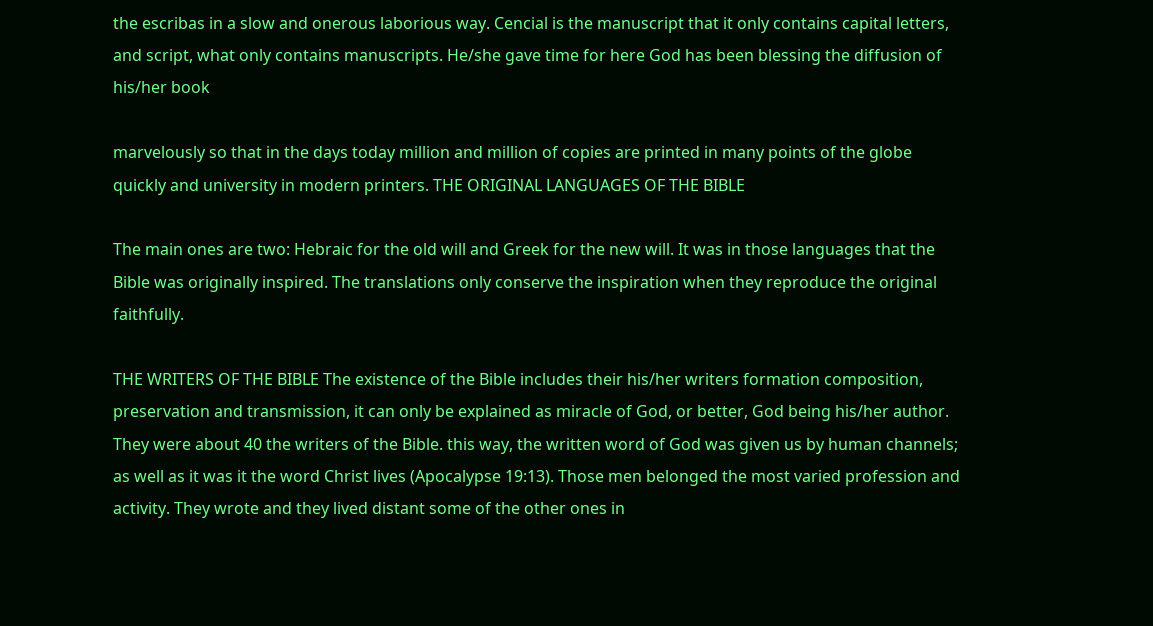the escribas in a slow and onerous laborious way. Cencial is the manuscript that it only contains capital letters, and script, what only contains manuscripts. He/she gave time for here God has been blessing the diffusion of his/her book

marvelously so that in the days today million and million of copies are printed in many points of the globe quickly and university in modern printers. THE ORIGINAL LANGUAGES OF THE BIBLE

The main ones are two: Hebraic for the old will and Greek for the new will. It was in those languages that the Bible was originally inspired. The translations only conserve the inspiration when they reproduce the original faithfully.

THE WRITERS OF THE BIBLE The existence of the Bible includes their his/her writers formation composition, preservation and transmission, it can only be explained as miracle of God, or better, God being his/her author. They were about 40 the writers of the Bible. this way, the written word of God was given us by human channels; as well as it was it the word Christ lives (Apocalypse 19:13). Those men belonged the most varied profession and activity. They wrote and they lived distant some of the other ones in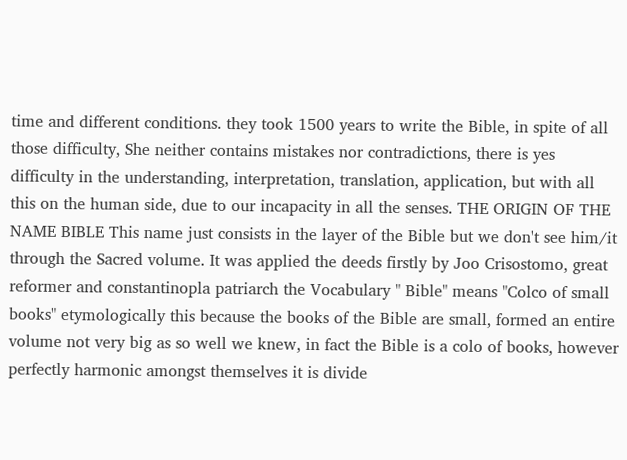time and different conditions. they took 1500 years to write the Bible, in spite of all those difficulty, She neither contains mistakes nor contradictions, there is yes difficulty in the understanding, interpretation, translation, application, but with all this on the human side, due to our incapacity in all the senses. THE ORIGIN OF THE NAME BIBLE This name just consists in the layer of the Bible but we don't see him/it through the Sacred volume. It was applied the deeds firstly by Joo Crisostomo, great reformer and constantinopla patriarch the Vocabulary " Bible" means "Colco of small books" etymologically this because the books of the Bible are small, formed an entire volume not very big as so well we knew, in fact the Bible is a colo of books, however perfectly harmonic amongst themselves it is divide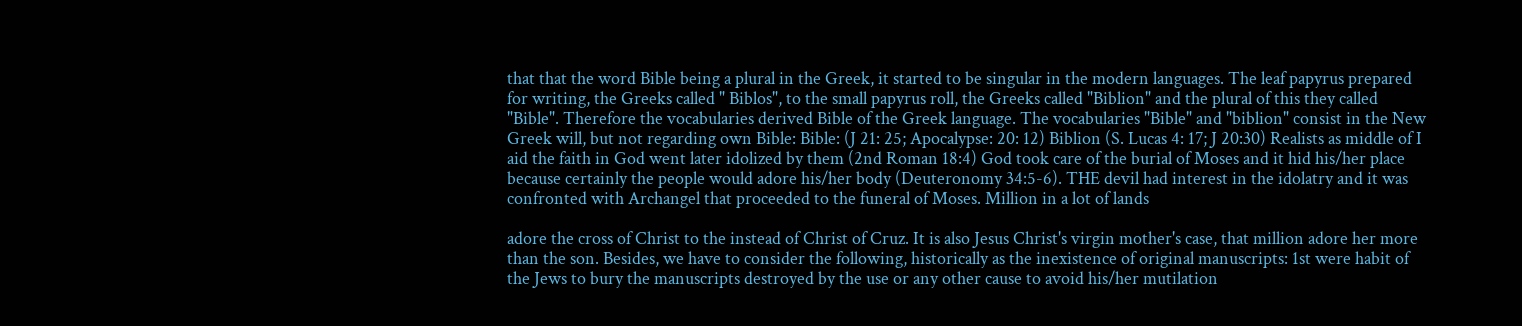that that the word Bible being a plural in the Greek, it started to be singular in the modern languages. The leaf papyrus prepared for writing, the Greeks called " Biblos", to the small papyrus roll, the Greeks called "Biblion" and the plural of this they called "Bible". Therefore the vocabularies derived Bible of the Greek language. The vocabularies "Bible" and "biblion" consist in the New Greek will, but not regarding own Bible: Bible: (J 21: 25; Apocalypse: 20: 12) Biblion (S. Lucas 4: 17; J 20:30) Realists as middle of I aid the faith in God went later idolized by them (2nd Roman 18:4) God took care of the burial of Moses and it hid his/her place because certainly the people would adore his/her body (Deuteronomy 34:5-6). THE devil had interest in the idolatry and it was confronted with Archangel that proceeded to the funeral of Moses. Million in a lot of lands

adore the cross of Christ to the instead of Christ of Cruz. It is also Jesus Christ's virgin mother's case, that million adore her more than the son. Besides, we have to consider the following, historically as the inexistence of original manuscripts: 1st were habit of the Jews to bury the manuscripts destroyed by the use or any other cause to avoid his/her mutilation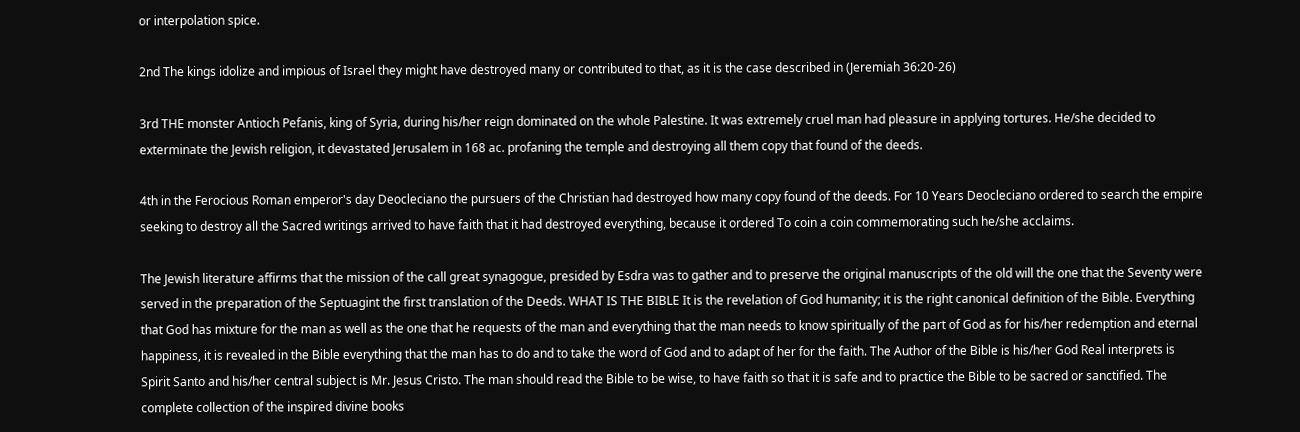or interpolation spice.

2nd The kings idolize and impious of Israel they might have destroyed many or contributed to that, as it is the case described in (Jeremiah 36:20-26)

3rd THE monster Antioch Pefanis, king of Syria, during his/her reign dominated on the whole Palestine. It was extremely cruel man had pleasure in applying tortures. He/she decided to exterminate the Jewish religion, it devastated Jerusalem in 168 ac. profaning the temple and destroying all them copy that found of the deeds.

4th in the Ferocious Roman emperor's day Deocleciano the pursuers of the Christian had destroyed how many copy found of the deeds. For 10 Years Deocleciano ordered to search the empire seeking to destroy all the Sacred writings arrived to have faith that it had destroyed everything, because it ordered To coin a coin commemorating such he/she acclaims.

The Jewish literature affirms that the mission of the call great synagogue, presided by Esdra was to gather and to preserve the original manuscripts of the old will the one that the Seventy were served in the preparation of the Septuagint the first translation of the Deeds. WHAT IS THE BIBLE It is the revelation of God humanity; it is the right canonical definition of the Bible. Everything that God has mixture for the man as well as the one that he requests of the man and everything that the man needs to know spiritually of the part of God as for his/her redemption and eternal happiness, it is revealed in the Bible everything that the man has to do and to take the word of God and to adapt of her for the faith. The Author of the Bible is his/her God Real interprets is Spirit Santo and his/her central subject is Mr. Jesus Cristo. The man should read the Bible to be wise, to have faith so that it is safe and to practice the Bible to be sacred or sanctified. The complete collection of the inspired divine books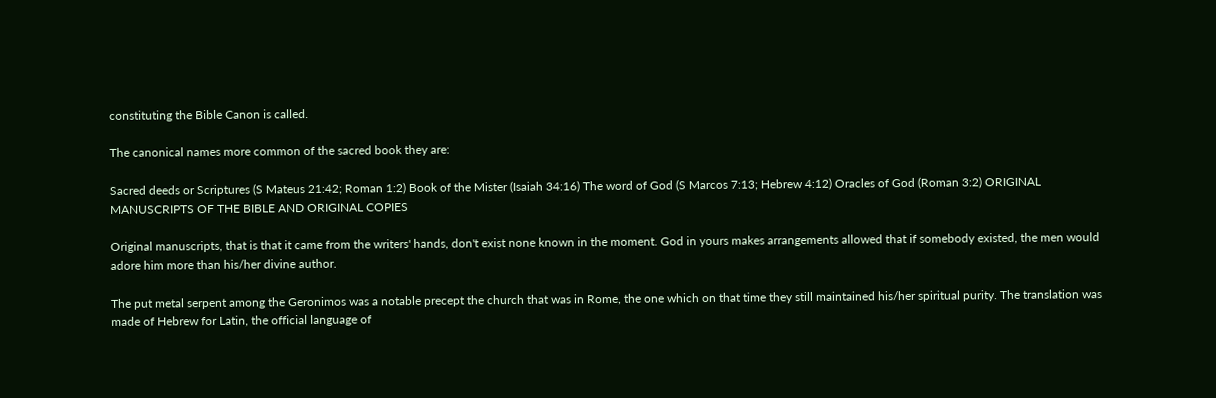constituting the Bible Canon is called.

The canonical names more common of the sacred book they are:

Sacred deeds or Scriptures (S Mateus 21:42; Roman 1:2) Book of the Mister (Isaiah 34:16) The word of God (S Marcos 7:13; Hebrew 4:12) Oracles of God (Roman 3:2) ORIGINAL MANUSCRIPTS OF THE BIBLE AND ORIGINAL COPIES

Original manuscripts, that is that it came from the writers' hands, don't exist none known in the moment. God in yours makes arrangements allowed that if somebody existed, the men would adore him more than his/her divine author.

The put metal serpent among the Geronimos was a notable precept the church that was in Rome, the one which on that time they still maintained his/her spiritual purity. The translation was made of Hebrew for Latin, the official language of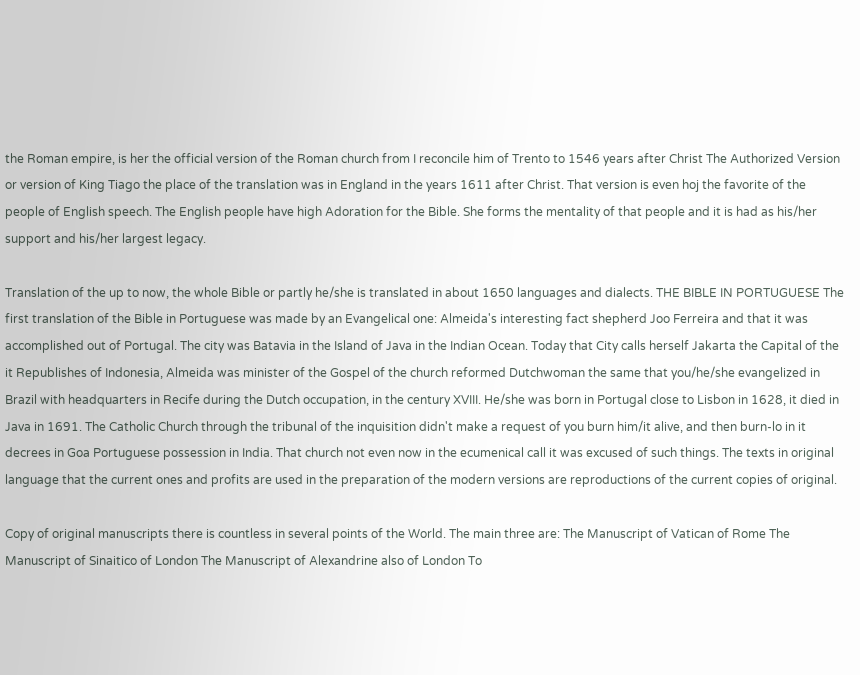the Roman empire, is her the official version of the Roman church from I reconcile him of Trento to 1546 years after Christ The Authorized Version or version of King Tiago the place of the translation was in England in the years 1611 after Christ. That version is even hoj the favorite of the people of English speech. The English people have high Adoration for the Bible. She forms the mentality of that people and it is had as his/her support and his/her largest legacy.

Translation of the up to now, the whole Bible or partly he/she is translated in about 1650 languages and dialects. THE BIBLE IN PORTUGUESE The first translation of the Bible in Portuguese was made by an Evangelical one: Almeida's interesting fact shepherd Joo Ferreira and that it was accomplished out of Portugal. The city was Batavia in the Island of Java in the Indian Ocean. Today that City calls herself Jakarta the Capital of the it Republishes of Indonesia, Almeida was minister of the Gospel of the church reformed Dutchwoman the same that you/he/she evangelized in Brazil with headquarters in Recife during the Dutch occupation, in the century XVIII. He/she was born in Portugal close to Lisbon in 1628, it died in Java in 1691. The Catholic Church through the tribunal of the inquisition didn't make a request of you burn him/it alive, and then burn-lo in it decrees in Goa Portuguese possession in India. That church not even now in the ecumenical call it was excused of such things. The texts in original language that the current ones and profits are used in the preparation of the modern versions are reproductions of the current copies of original.

Copy of original manuscripts there is countless in several points of the World. The main three are: The Manuscript of Vatican of Rome The Manuscript of Sinaitico of London The Manuscript of Alexandrine also of London To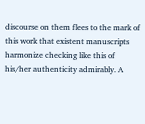discourse on them flees to the mark of this work that existent manuscripts harmonize checking like this of his/her authenticity admirably. A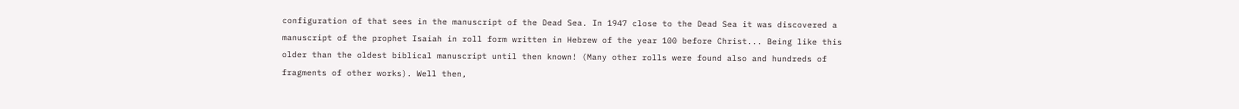configuration of that sees in the manuscript of the Dead Sea. In 1947 close to the Dead Sea it was discovered a manuscript of the prophet Isaiah in roll form written in Hebrew of the year 100 before Christ... Being like this older than the oldest biblical manuscript until then known! (Many other rolls were found also and hundreds of fragments of other works). Well then,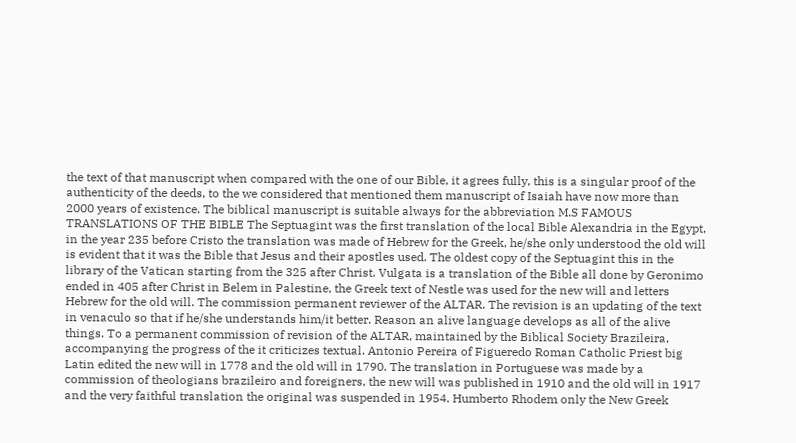the text of that manuscript when compared with the one of our Bible, it agrees fully, this is a singular proof of the authenticity of the deeds, to the we considered that mentioned them manuscript of Isaiah have now more than 2000 years of existence. The biblical manuscript is suitable always for the abbreviation M.S FAMOUS TRANSLATIONS OF THE BIBLE The Septuagint was the first translation of the local Bible Alexandria in the Egypt, in the year 235 before Cristo the translation was made of Hebrew for the Greek, he/she only understood the old will is evident that it was the Bible that Jesus and their apostles used. The oldest copy of the Septuagint this in the library of the Vatican starting from the 325 after Christ. Vulgata is a translation of the Bible all done by Geronimo ended in 405 after Christ in Belem in Palestine, the Greek text of Nestle was used for the new will and letters Hebrew for the old will. The commission permanent reviewer of the ALTAR. The revision is an updating of the text in venaculo so that if he/she understands him/it better. Reason an alive language develops as all of the alive things. To a permanent commission of revision of the ALTAR, maintained by the Biblical Society Brazileira, accompanying the progress of the it criticizes textual. Antonio Pereira of Figueredo Roman Catholic Priest big Latin edited the new will in 1778 and the old will in 1790. The translation in Portuguese was made by a commission of theologians brazileiro and foreigners, the new will was published in 1910 and the old will in 1917 and the very faithful translation the original was suspended in 1954. Humberto Rhodem only the New Greek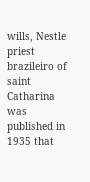wills, Nestle priest brazileiro of saint Catharina was published in 1935 that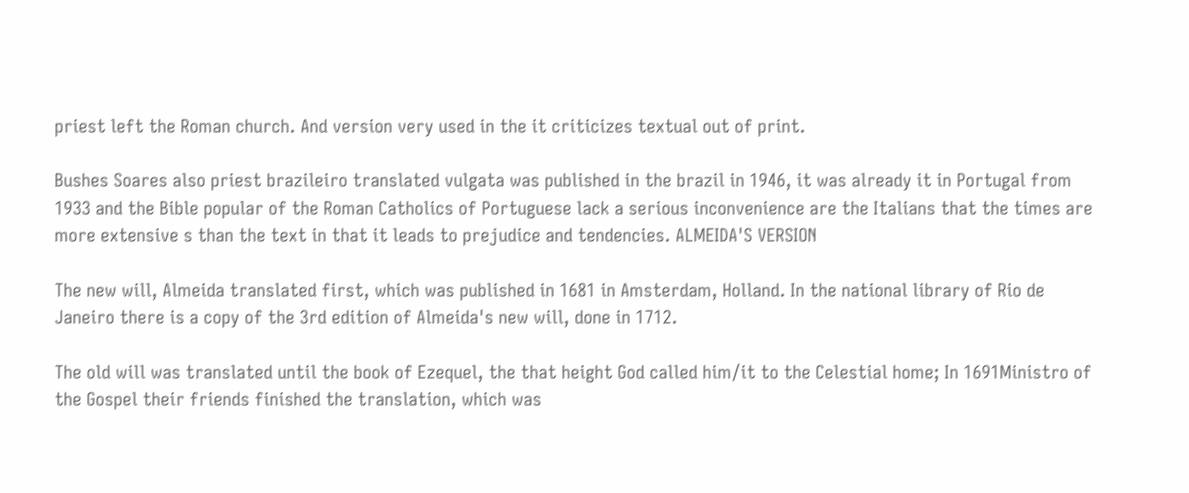priest left the Roman church. And version very used in the it criticizes textual out of print.

Bushes Soares also priest brazileiro translated vulgata was published in the brazil in 1946, it was already it in Portugal from 1933 and the Bible popular of the Roman Catholics of Portuguese lack a serious inconvenience are the Italians that the times are more extensive s than the text in that it leads to prejudice and tendencies. ALMEIDA'S VERSION

The new will, Almeida translated first, which was published in 1681 in Amsterdam, Holland. In the national library of Rio de Janeiro there is a copy of the 3rd edition of Almeida's new will, done in 1712.

The old will was translated until the book of Ezequel, the that height God called him/it to the Celestial home; In 1691Ministro of the Gospel their friends finished the translation, which was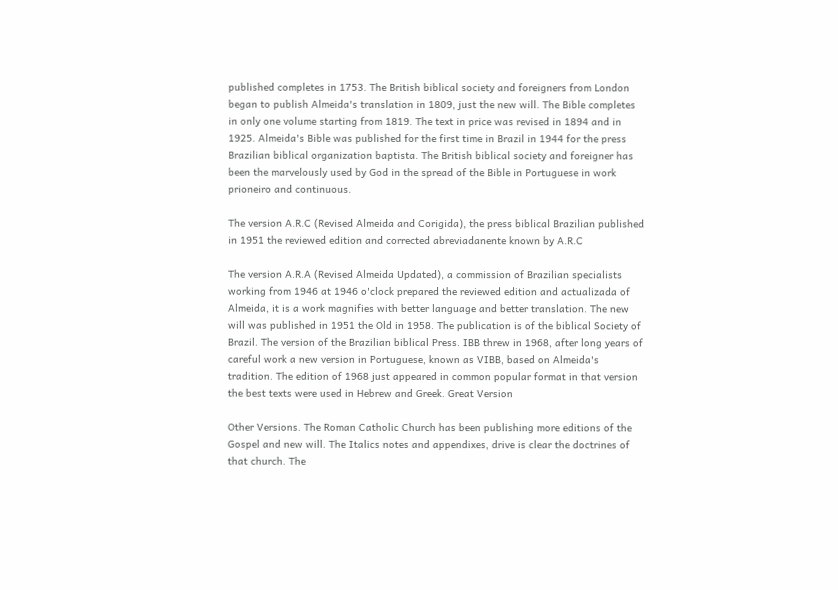published completes in 1753. The British biblical society and foreigners from London began to publish Almeida's translation in 1809, just the new will. The Bible completes in only one volume starting from 1819. The text in price was revised in 1894 and in 1925. Almeida's Bible was published for the first time in Brazil in 1944 for the press Brazilian biblical organization baptista. The British biblical society and foreigner has been the marvelously used by God in the spread of the Bible in Portuguese in work prioneiro and continuous.

The version A.R.C (Revised Almeida and Corigida), the press biblical Brazilian published in 1951 the reviewed edition and corrected abreviadanente known by A.R.C

The version A.R.A (Revised Almeida Updated), a commission of Brazilian specialists working from 1946 at 1946 o'clock prepared the reviewed edition and actualizada of Almeida, it is a work magnifies with better language and better translation. The new will was published in 1951 the Old in 1958. The publication is of the biblical Society of Brazil. The version of the Brazilian biblical Press. IBB threw in 1968, after long years of careful work a new version in Portuguese, known as VIBB, based on Almeida's tradition. The edition of 1968 just appeared in common popular format in that version the best texts were used in Hebrew and Greek. Great Version

Other Versions. The Roman Catholic Church has been publishing more editions of the Gospel and new will. The Italics notes and appendixes, drive is clear the doctrines of that church. The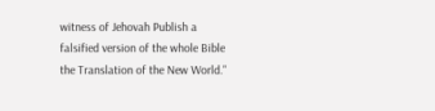witness of Jehovah Publish a falsified version of the whole Bible the Translation of the New World."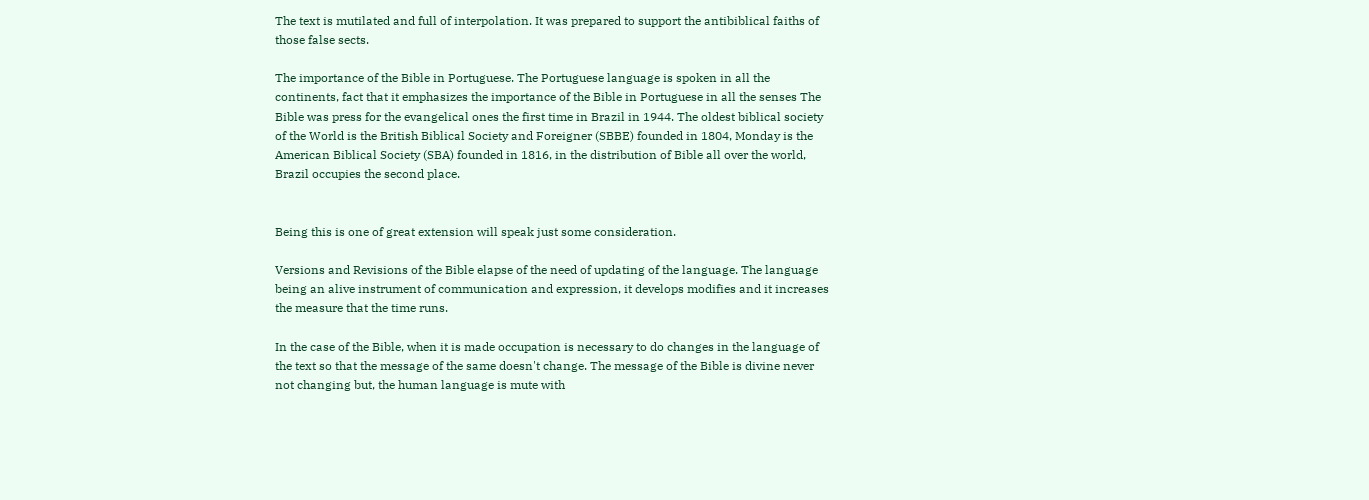The text is mutilated and full of interpolation. It was prepared to support the antibiblical faiths of those false sects.

The importance of the Bible in Portuguese. The Portuguese language is spoken in all the continents, fact that it emphasizes the importance of the Bible in Portuguese in all the senses The Bible was press for the evangelical ones the first time in Brazil in 1944. The oldest biblical society of the World is the British Biblical Society and Foreigner (SBBE) founded in 1804, Monday is the American Biblical Society (SBA) founded in 1816, in the distribution of Bible all over the world, Brazil occupies the second place.


Being this is one of great extension will speak just some consideration.

Versions and Revisions of the Bible elapse of the need of updating of the language. The language being an alive instrument of communication and expression, it develops modifies and it increases the measure that the time runs.

In the case of the Bible, when it is made occupation is necessary to do changes in the language of the text so that the message of the same doesn't change. The message of the Bible is divine never not changing but, the human language is mute with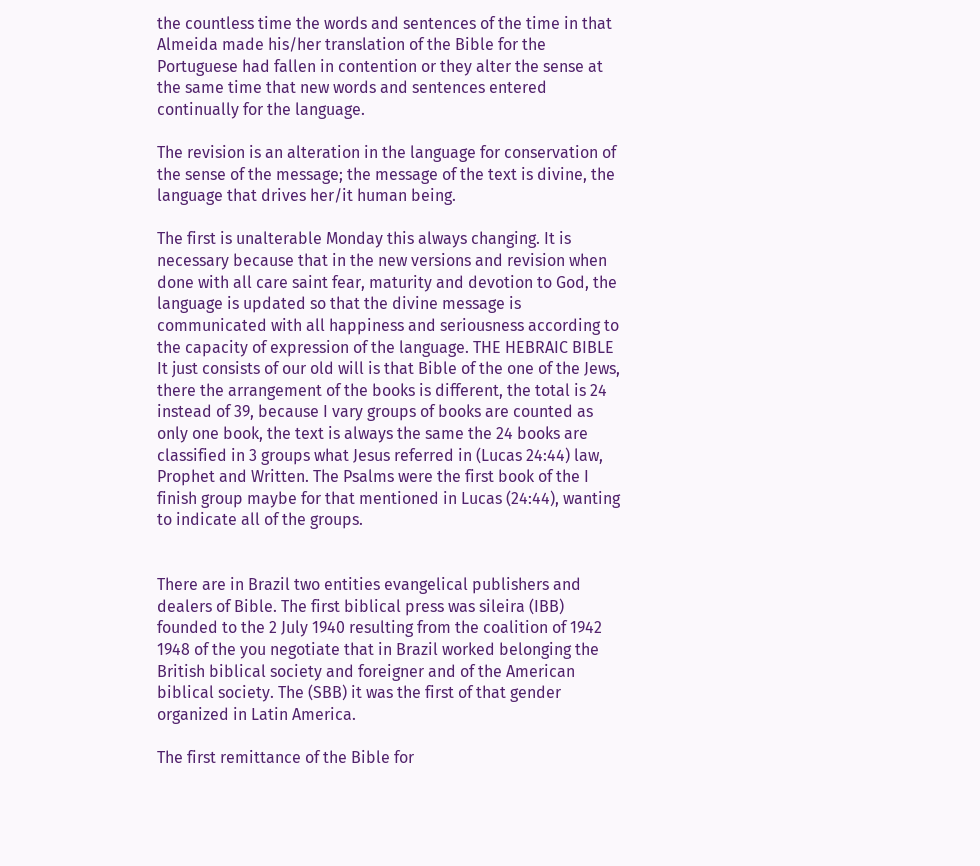the countless time the words and sentences of the time in that Almeida made his/her translation of the Bible for the Portuguese had fallen in contention or they alter the sense at the same time that new words and sentences entered continually for the language.

The revision is an alteration in the language for conservation of the sense of the message; the message of the text is divine, the language that drives her/it human being.

The first is unalterable Monday this always changing. It is necessary because that in the new versions and revision when done with all care saint fear, maturity and devotion to God, the language is updated so that the divine message is communicated with all happiness and seriousness according to the capacity of expression of the language. THE HEBRAIC BIBLE It just consists of our old will is that Bible of the one of the Jews, there the arrangement of the books is different, the total is 24 instead of 39, because I vary groups of books are counted as only one book, the text is always the same the 24 books are classified in 3 groups what Jesus referred in (Lucas 24:44) law, Prophet and Written. The Psalms were the first book of the I finish group maybe for that mentioned in Lucas (24:44), wanting to indicate all of the groups.


There are in Brazil two entities evangelical publishers and dealers of Bible. The first biblical press was sileira (IBB) founded to the 2 July 1940 resulting from the coalition of 1942 1948 of the you negotiate that in Brazil worked belonging the British biblical society and foreigner and of the American biblical society. The (SBB) it was the first of that gender organized in Latin America.

The first remittance of the Bible for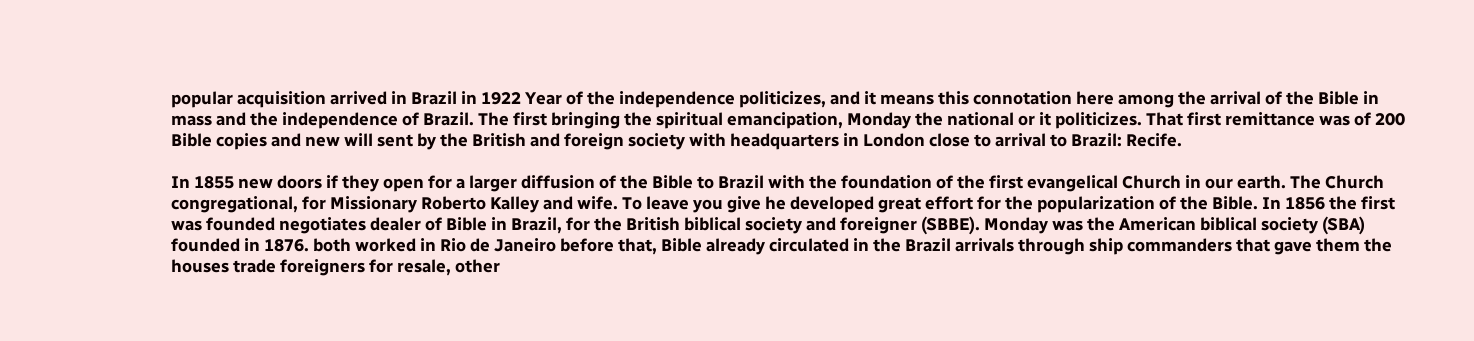popular acquisition arrived in Brazil in 1922 Year of the independence politicizes, and it means this connotation here among the arrival of the Bible in mass and the independence of Brazil. The first bringing the spiritual emancipation, Monday the national or it politicizes. That first remittance was of 200 Bible copies and new will sent by the British and foreign society with headquarters in London close to arrival to Brazil: Recife.

In 1855 new doors if they open for a larger diffusion of the Bible to Brazil with the foundation of the first evangelical Church in our earth. The Church congregational, for Missionary Roberto Kalley and wife. To leave you give he developed great effort for the popularization of the Bible. In 1856 the first was founded negotiates dealer of Bible in Brazil, for the British biblical society and foreigner (SBBE). Monday was the American biblical society (SBA) founded in 1876. both worked in Rio de Janeiro before that, Bible already circulated in the Brazil arrivals through ship commanders that gave them the houses trade foreigners for resale, other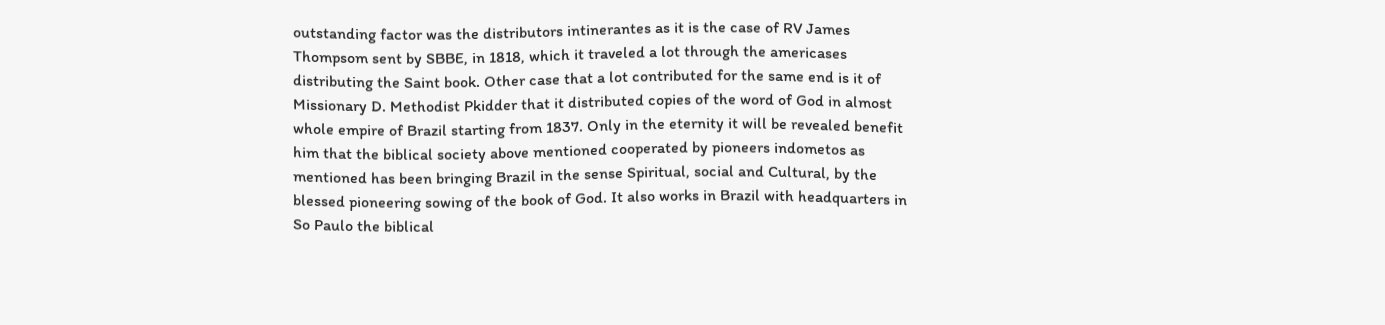outstanding factor was the distributors intinerantes as it is the case of RV James Thompsom sent by SBBE, in 1818, which it traveled a lot through the americases distributing the Saint book. Other case that a lot contributed for the same end is it of Missionary D. Methodist Pkidder that it distributed copies of the word of God in almost whole empire of Brazil starting from 1837. Only in the eternity it will be revealed benefit him that the biblical society above mentioned cooperated by pioneers indometos as mentioned has been bringing Brazil in the sense Spiritual, social and Cultural, by the blessed pioneering sowing of the book of God. It also works in Brazil with headquarters in So Paulo the biblical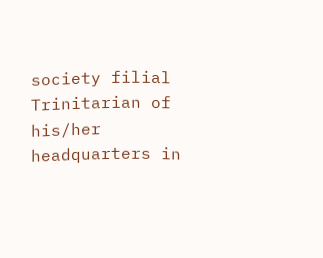society filial Trinitarian of his/her headquarters in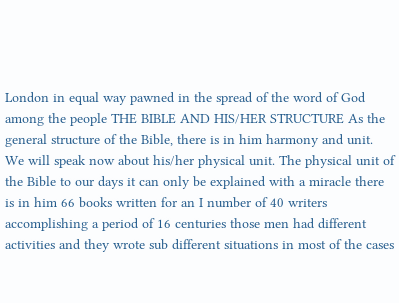London in equal way pawned in the spread of the word of God among the people THE BIBLE AND HIS/HER STRUCTURE As the general structure of the Bible, there is in him harmony and unit. We will speak now about his/her physical unit. The physical unit of the Bible to our days it can only be explained with a miracle there is in him 66 books written for an I number of 40 writers accomplishing a period of 16 centuries those men had different activities and they wrote sub different situations in most of the cases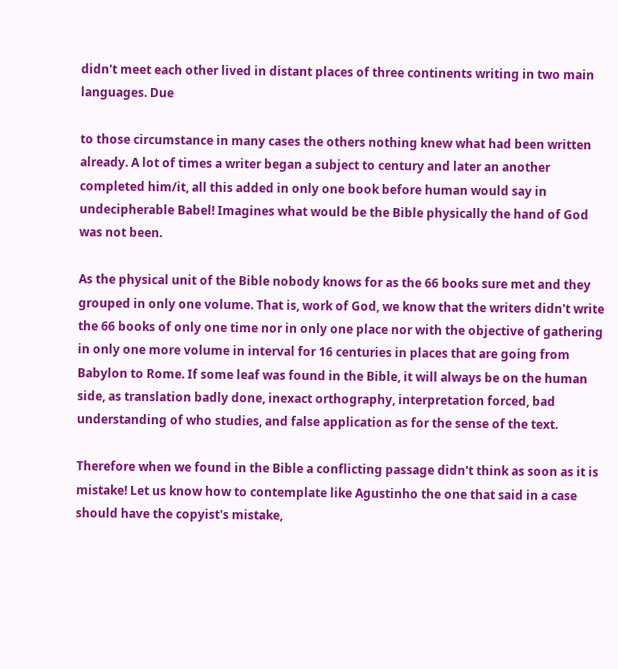didn't meet each other lived in distant places of three continents writing in two main languages. Due

to those circumstance in many cases the others nothing knew what had been written already. A lot of times a writer began a subject to century and later an another completed him/it, all this added in only one book before human would say in undecipherable Babel! Imagines what would be the Bible physically the hand of God was not been.

As the physical unit of the Bible nobody knows for as the 66 books sure met and they grouped in only one volume. That is, work of God, we know that the writers didn't write the 66 books of only one time nor in only one place nor with the objective of gathering in only one more volume in interval for 16 centuries in places that are going from Babylon to Rome. If some leaf was found in the Bible, it will always be on the human side, as translation badly done, inexact orthography, interpretation forced, bad understanding of who studies, and false application as for the sense of the text.

Therefore when we found in the Bible a conflicting passage didn't think as soon as it is mistake! Let us know how to contemplate like Agustinho the one that said in a case should have the copyist's mistake,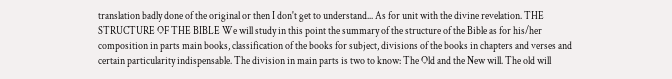translation badly done of the original or then I don't get to understand... As for unit with the divine revelation. THE STRUCTURE OF THE BIBLE We will study in this point the summary of the structure of the Bible as for his/her composition in parts main books, classification of the books for subject, divisions of the books in chapters and verses and certain particularity indispensable. The division in main parts is two to know: The Old and the New will. The old will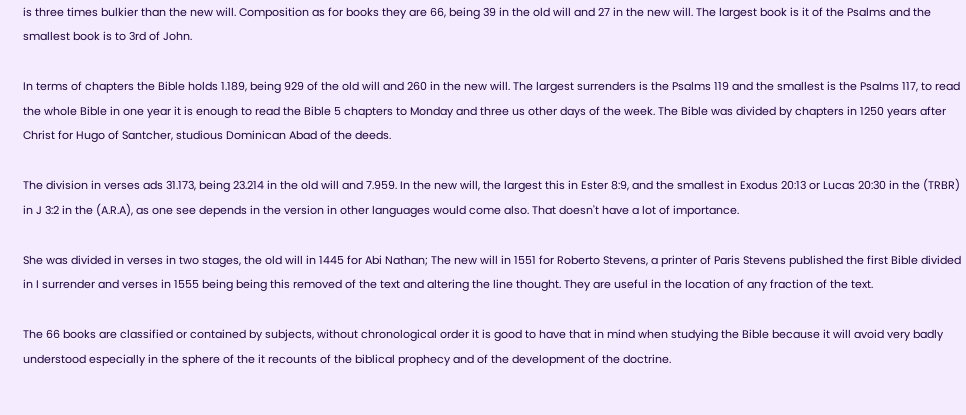is three times bulkier than the new will. Composition as for books they are 66, being 39 in the old will and 27 in the new will. The largest book is it of the Psalms and the smallest book is to 3rd of John.

In terms of chapters the Bible holds 1.189, being 929 of the old will and 260 in the new will. The largest surrenders is the Psalms 119 and the smallest is the Psalms 117, to read the whole Bible in one year it is enough to read the Bible 5 chapters to Monday and three us other days of the week. The Bible was divided by chapters in 1250 years after Christ for Hugo of Santcher, studious Dominican Abad of the deeds.

The division in verses ads 31.173, being 23.214 in the old will and 7.959. In the new will, the largest this in Ester 8:9, and the smallest in Exodus 20:13 or Lucas 20:30 in the (TRBR) in J 3:2 in the (A.R.A), as one see depends in the version in other languages would come also. That doesn't have a lot of importance.

She was divided in verses in two stages, the old will in 1445 for Abi Nathan; The new will in 1551 for Roberto Stevens, a printer of Paris Stevens published the first Bible divided in I surrender and verses in 1555 being being this removed of the text and altering the line thought. They are useful in the location of any fraction of the text.

The 66 books are classified or contained by subjects, without chronological order it is good to have that in mind when studying the Bible because it will avoid very badly understood especially in the sphere of the it recounts of the biblical prophecy and of the development of the doctrine.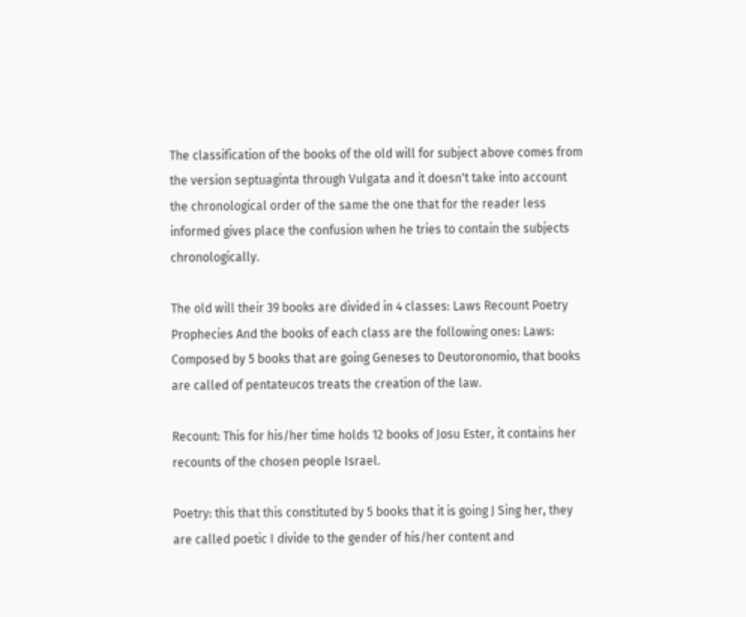The classification of the books of the old will for subject above comes from the version septuaginta through Vulgata and it doesn't take into account the chronological order of the same the one that for the reader less informed gives place the confusion when he tries to contain the subjects chronologically.

The old will their 39 books are divided in 4 classes: Laws Recount Poetry Prophecies And the books of each class are the following ones: Laws: Composed by 5 books that are going Geneses to Deutoronomio, that books are called of pentateucos treats the creation of the law.

Recount: This for his/her time holds 12 books of Josu Ester, it contains her recounts of the chosen people Israel.

Poetry: this that this constituted by 5 books that it is going J Sing her, they are called poetic I divide to the gender of his/her content and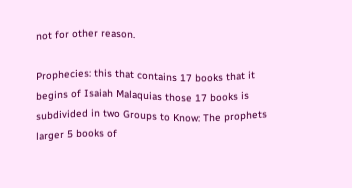not for other reason.

Prophecies: this that contains 17 books that it begins of Isaiah Malaquias those 17 books is subdivided in two Groups to Know: The prophets larger 5 books of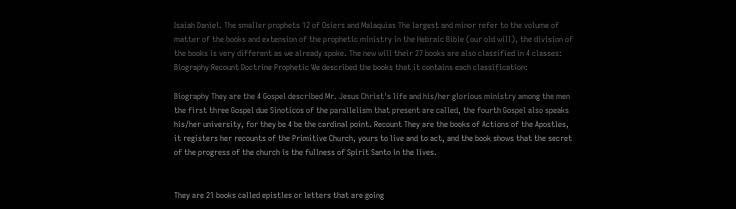Isaiah Daniel. The smaller prophets 12 of Osiers and Malaquias The largest and minor refer to the volume of matter of the books and extension of the prophetic ministry in the Hebraic Bible (our old will), the division of the books is very different as we already spoke. The new will their 27 books are also classified in 4 classes: Biography Recount Doctrine Prophetic We described the books that it contains each classification:

Biography They are the 4 Gospel described Mr. Jesus Christ's life and his/her glorious ministry among the men the first three Gospel due Sinoticos of the parallelism that present are called, the fourth Gospel also speaks his/her university, for they be 4 be the cardinal point. Recount They are the books of Actions of the Apostles, it registers her recounts of the Primitive Church, yours to live and to act, and the book shows that the secret of the progress of the church is the fullness of Spirit Santo in the lives.


They are 21 books called epistles or letters that are going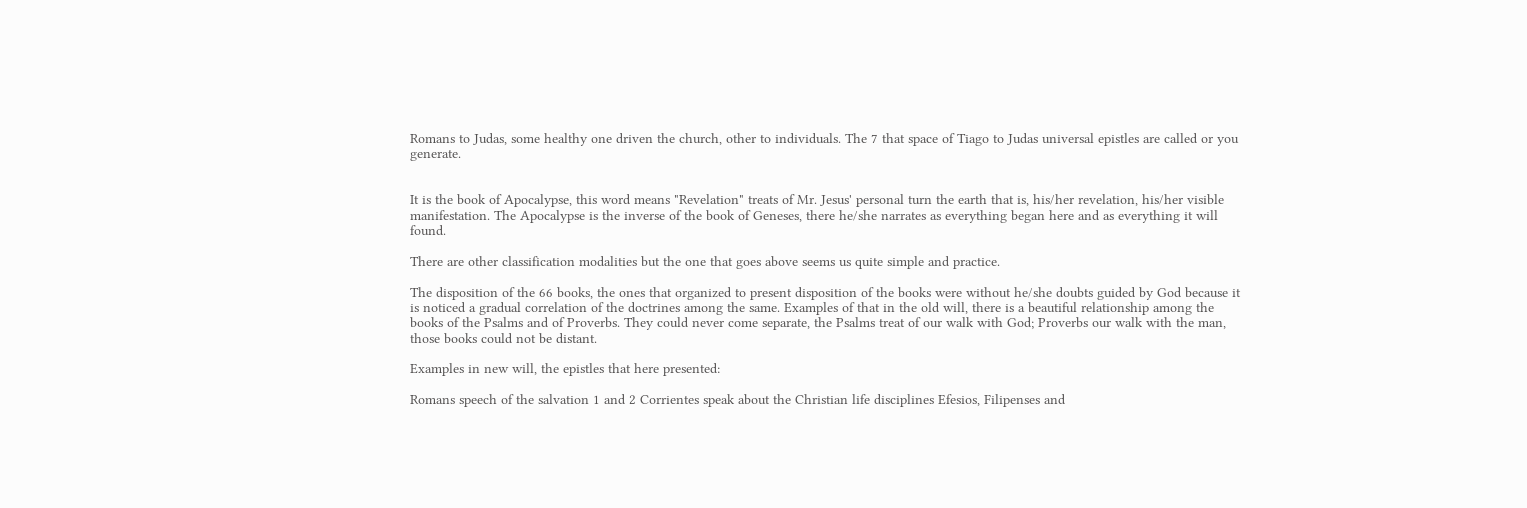Romans to Judas, some healthy one driven the church, other to individuals. The 7 that space of Tiago to Judas universal epistles are called or you generate.


It is the book of Apocalypse, this word means "Revelation" treats of Mr. Jesus' personal turn the earth that is, his/her revelation, his/her visible manifestation. The Apocalypse is the inverse of the book of Geneses, there he/she narrates as everything began here and as everything it will found.

There are other classification modalities but the one that goes above seems us quite simple and practice.

The disposition of the 66 books, the ones that organized to present disposition of the books were without he/she doubts guided by God because it is noticed a gradual correlation of the doctrines among the same. Examples of that in the old will, there is a beautiful relationship among the books of the Psalms and of Proverbs. They could never come separate, the Psalms treat of our walk with God; Proverbs our walk with the man, those books could not be distant.

Examples in new will, the epistles that here presented:

Romans speech of the salvation 1 and 2 Corrientes speak about the Christian life disciplines Efesios, Filipenses and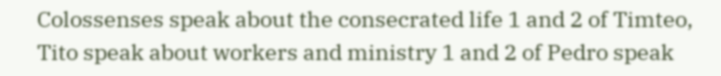Colossenses speak about the consecrated life 1 and 2 of Timteo, Tito speak about workers and ministry 1 and 2 of Pedro speak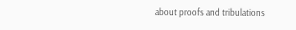about proofs and tribulations